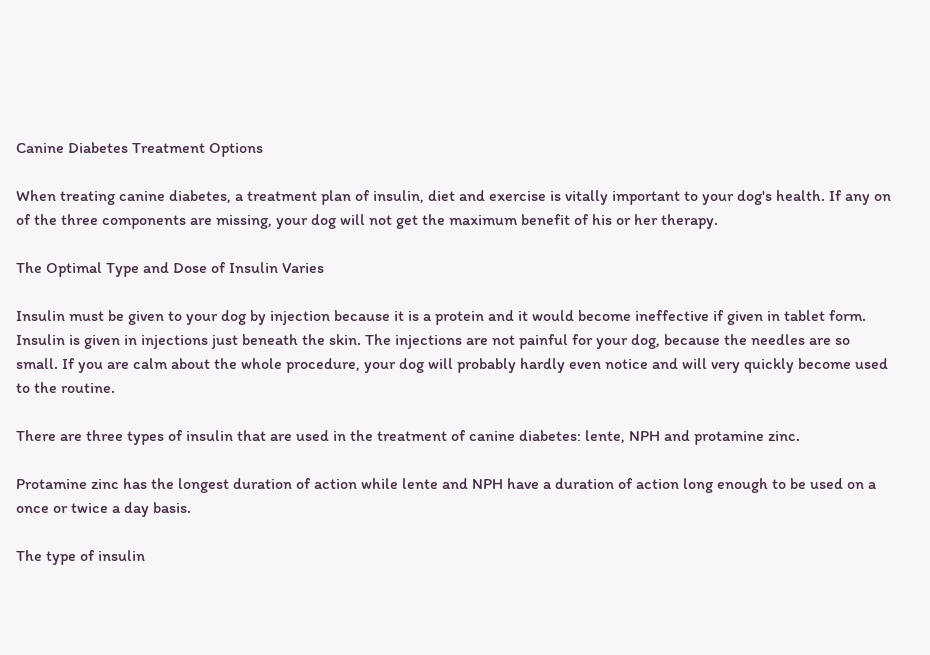Canine Diabetes Treatment Options

When treating canine diabetes, a treatment plan of insulin, diet and exercise is vitally important to your dog's health. If any on of the three components are missing, your dog will not get the maximum benefit of his or her therapy.

The Optimal Type and Dose of Insulin Varies

Insulin must be given to your dog by injection because it is a protein and it would become ineffective if given in tablet form. Insulin is given in injections just beneath the skin. The injections are not painful for your dog, because the needles are so small. If you are calm about the whole procedure, your dog will probably hardly even notice and will very quickly become used to the routine.

There are three types of insulin that are used in the treatment of canine diabetes: lente, NPH and protamine zinc.

Protamine zinc has the longest duration of action while lente and NPH have a duration of action long enough to be used on a once or twice a day basis.

The type of insulin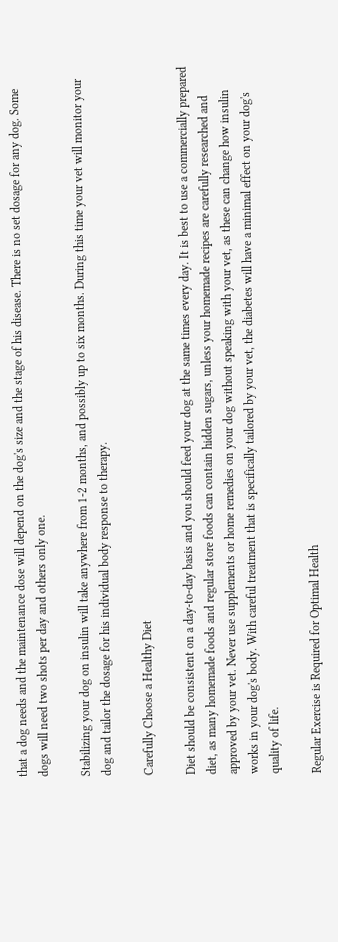that a dog needs and the maintenance dose will depend on the dog's size and the stage of his disease. There is no set dosage for any dog. Some dogs will need two shots per day and others only one.

Stabilizing your dog on insulin will take anywhere from 1-2 months, and possibly up to six months. During this time your vet will monitor your dog and tailor the dosage for his individual body response to therapy.

Carefully Choose a Healthy Diet

Diet should be consistent on a day-to-day basis and you should feed your dog at the same times every day. It is best to use a commercially prepared diet, as many homemade foods and regular store foods can contain hidden sugars, unless your homemade recipes are carefully researched and approved by your vet. Never use supplements or home remedies on your dog without speaking with your vet, as these can change how insulin works in your dog's body. With careful treatment that is specifically tailored by your vet, the diabetes will have a minimal effect on your dog's quality of life.

Regular Exercise is Required for Optimal Health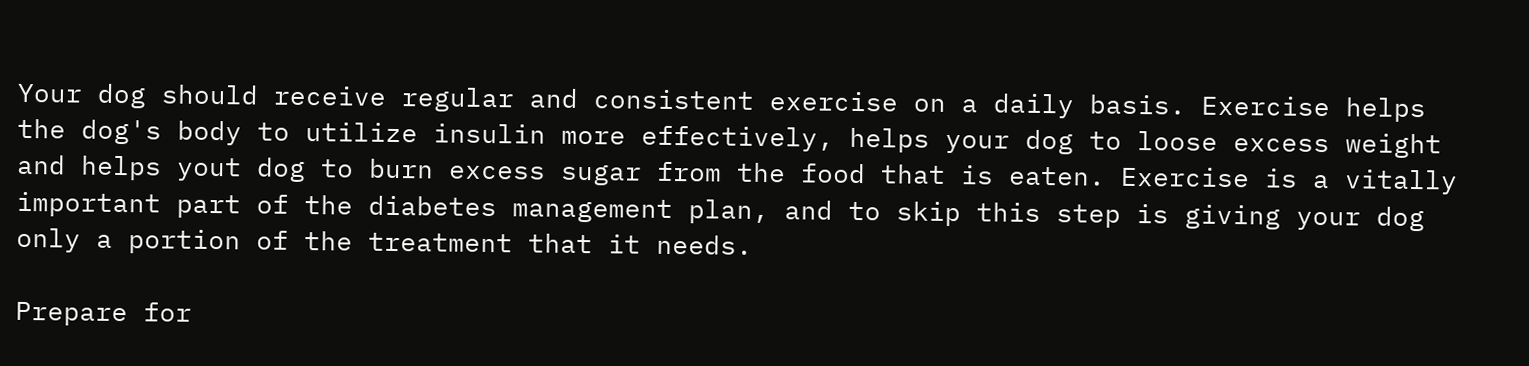Your dog should receive regular and consistent exercise on a daily basis. Exercise helps the dog's body to utilize insulin more effectively, helps your dog to loose excess weight and helps yout dog to burn excess sugar from the food that is eaten. Exercise is a vitally important part of the diabetes management plan, and to skip this step is giving your dog only a portion of the treatment that it needs.

Prepare for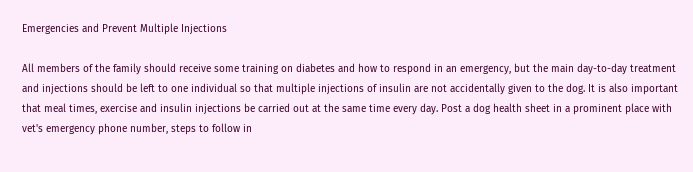Emergencies and Prevent Multiple Injections

All members of the family should receive some training on diabetes and how to respond in an emergency, but the main day-to-day treatment and injections should be left to one individual so that multiple injections of insulin are not accidentally given to the dog. It is also important that meal times, exercise and insulin injections be carried out at the same time every day. Post a dog health sheet in a prominent place with vet's emergency phone number, steps to follow in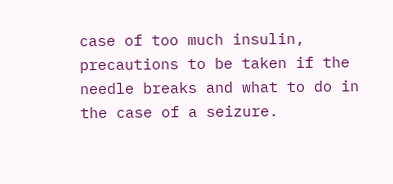case of too much insulin, precautions to be taken if the needle breaks and what to do in the case of a seizure.